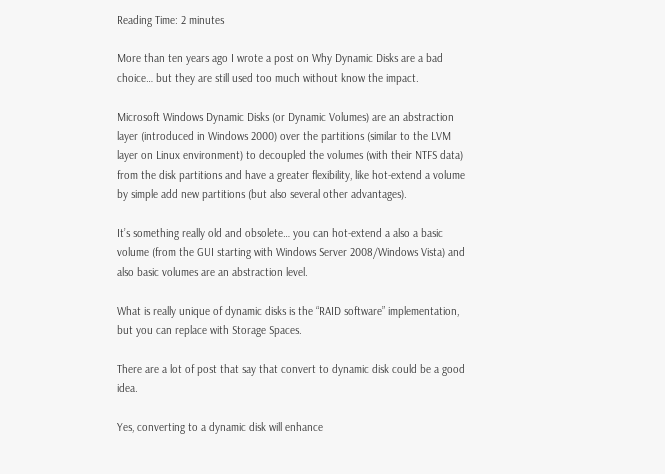Reading Time: 2 minutes

More than ten years ago I wrote a post on Why Dynamic Disks are a bad choice… but they are still used too much without know the impact.

Microsoft Windows Dynamic Disks (or Dynamic Volumes) are an abstraction layer (introduced in Windows 2000) over the partitions (similar to the LVM layer on Linux environment) to decoupled the volumes (with their NTFS data) from the disk partitions and have a greater flexibility, like hot-extend a volume by simple add new partitions (but also several other advantages).

It’s something really old and obsolete… you can hot-extend a also a basic volume (from the GUI starting with Windows Server 2008/Windows Vista) and also basic volumes are an abstraction level.

What is really unique of dynamic disks is the “RAID software” implementation, but you can replace with Storage Spaces.

There are a lot of post that say that convert to dynamic disk could be a good idea.

Yes, converting to a dynamic disk will enhance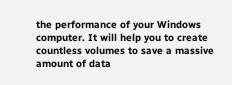the performance of your Windows computer. It will help you to create countless volumes to save a massive amount of data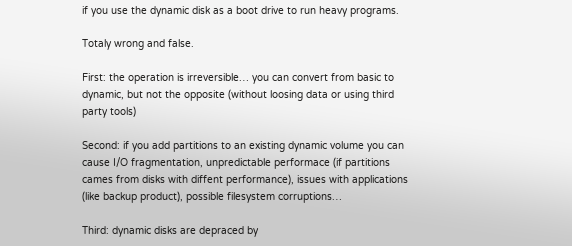if you use the dynamic disk as a boot drive to run heavy programs.

Totaly wrong and false.

First: the operation is irreversible… you can convert from basic to dynamic, but not the opposite (without loosing data or using third party tools)

Second: if you add partitions to an existing dynamic volume you can cause I/O fragmentation, unpredictable performace (if partitions cames from disks with diffent performance), issues with applications (like backup product), possible filesystem corruptions…

Third: dynamic disks are depraced by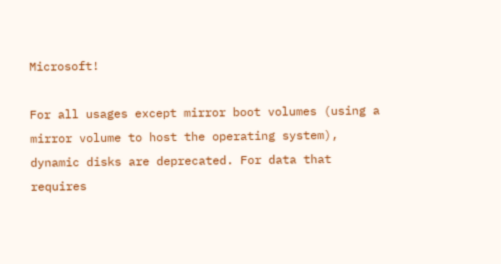Microsoft!

For all usages except mirror boot volumes (using a mirror volume to host the operating system), dynamic disks are deprecated. For data that requires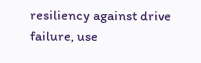resiliency against drive failure, use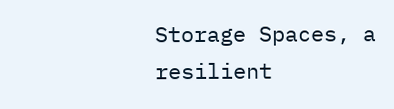Storage Spaces, a resilient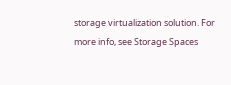storage virtualization solution. For more info, see Storage Spaces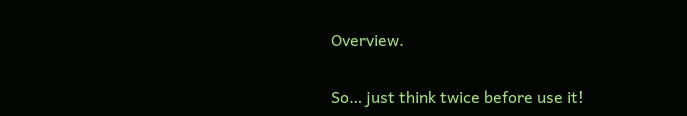Overview.

So… just think twice before use it!